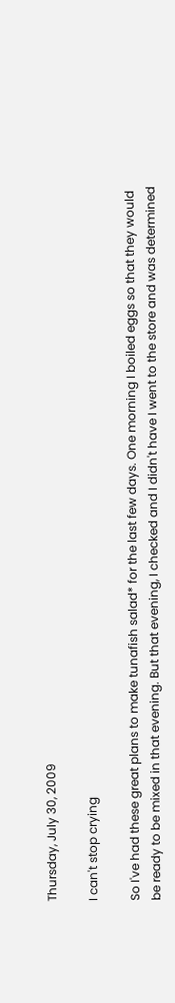Thursday, July 30, 2009

I can't stop crying

So I've had these great plans to make tunafish salad* for the last few days. One morning I boiled eggs so that they would be ready to be mixed in that evening. But that evening, I checked and I didn't have I went to the store and was determined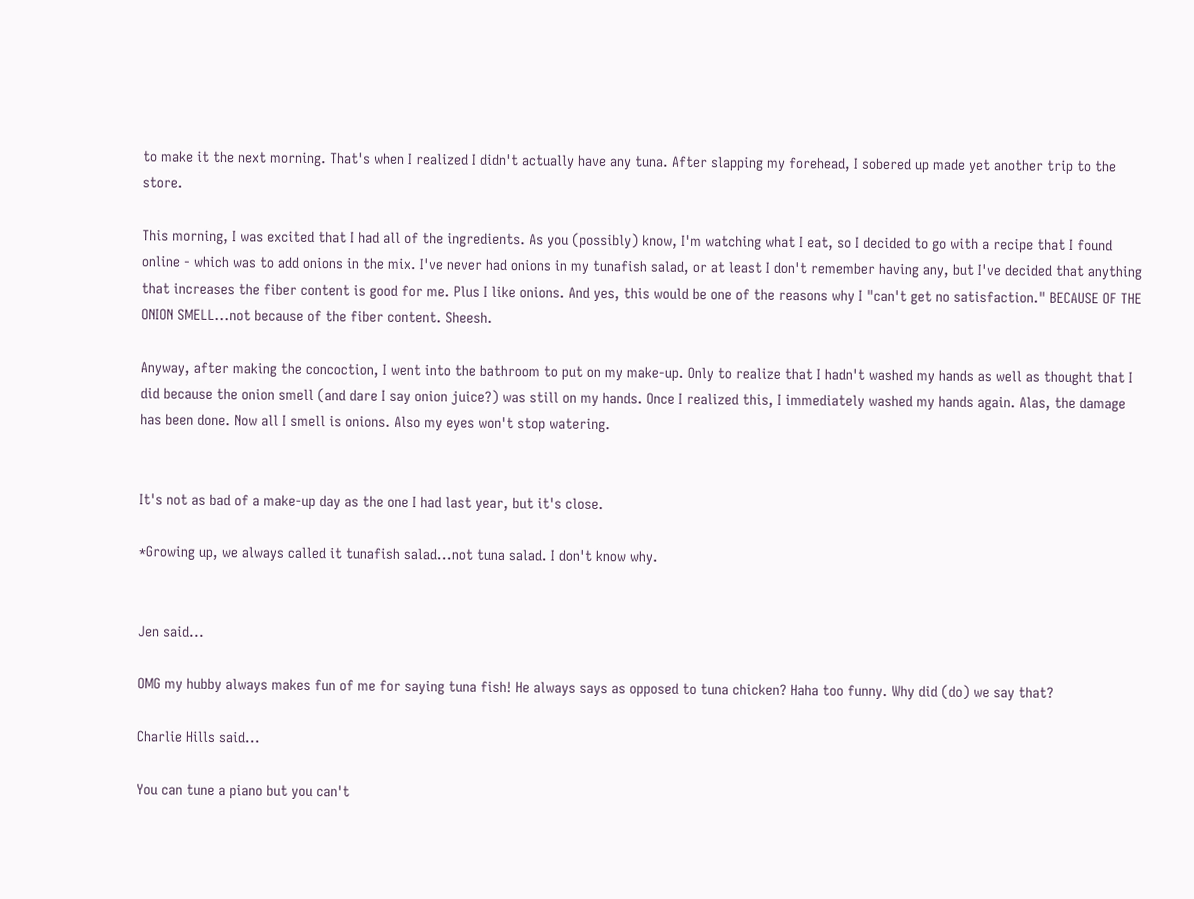to make it the next morning. That's when I realized I didn't actually have any tuna. After slapping my forehead, I sobered up made yet another trip to the store.

This morning, I was excited that I had all of the ingredients. As you (possibly) know, I'm watching what I eat, so I decided to go with a recipe that I found online - which was to add onions in the mix. I've never had onions in my tunafish salad, or at least I don't remember having any, but I've decided that anything that increases the fiber content is good for me. Plus I like onions. And yes, this would be one of the reasons why I "can't get no satisfaction." BECAUSE OF THE ONION SMELL...not because of the fiber content. Sheesh.

Anyway, after making the concoction, I went into the bathroom to put on my make-up. Only to realize that I hadn't washed my hands as well as thought that I did because the onion smell (and dare I say onion juice?) was still on my hands. Once I realized this, I immediately washed my hands again. Alas, the damage has been done. Now all I smell is onions. Also my eyes won't stop watering.


It's not as bad of a make-up day as the one I had last year, but it's close.

*Growing up, we always called it tunafish salad...not tuna salad. I don't know why.


Jen said...

OMG my hubby always makes fun of me for saying tuna fish! He always says as opposed to tuna chicken? Haha too funny. Why did (do) we say that?

Charlie Hills said...

You can tune a piano but you can't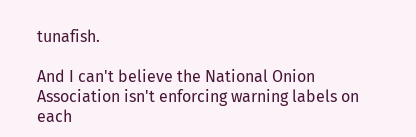tunafish.

And I can't believe the National Onion Association isn't enforcing warning labels on each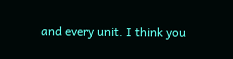and every unit. I think you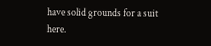have solid grounds for a suit here.